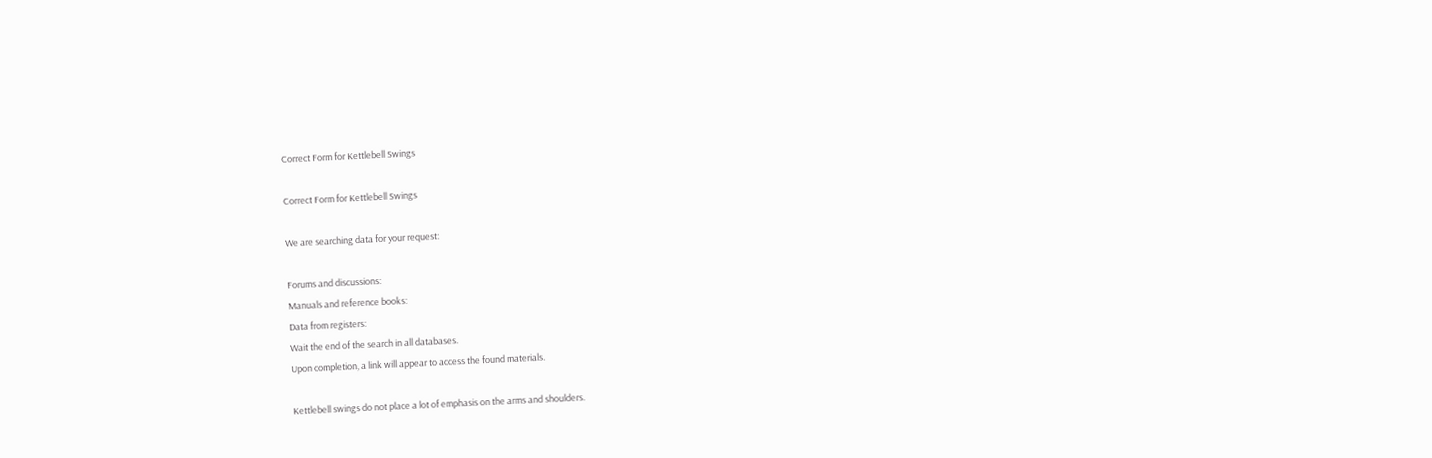Correct Form for Kettlebell Swings

Correct Form for Kettlebell Swings

We are searching data for your request:

Forums and discussions:
Manuals and reference books:
Data from registers:
Wait the end of the search in all databases.
Upon completion, a link will appear to access the found materials.

Kettlebell swings do not place a lot of emphasis on the arms and shoulders.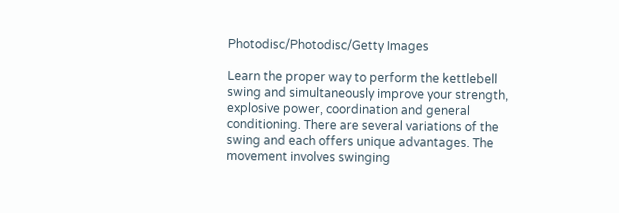Photodisc/Photodisc/Getty Images

Learn the proper way to perform the kettlebell swing and simultaneously improve your strength, explosive power, coordination and general conditioning. There are several variations of the swing and each offers unique advantages. The movement involves swinging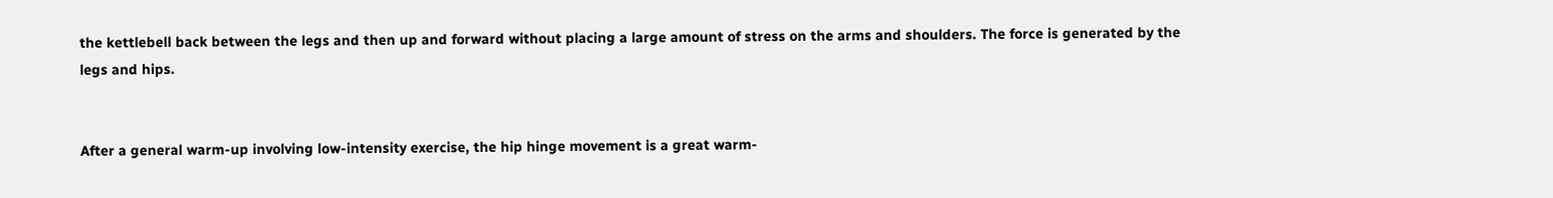the kettlebell back between the legs and then up and forward without placing a large amount of stress on the arms and shoulders. The force is generated by the legs and hips.


After a general warm-up involving low-intensity exercise, the hip hinge movement is a great warm-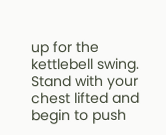up for the kettlebell swing. Stand with your chest lifted and begin to push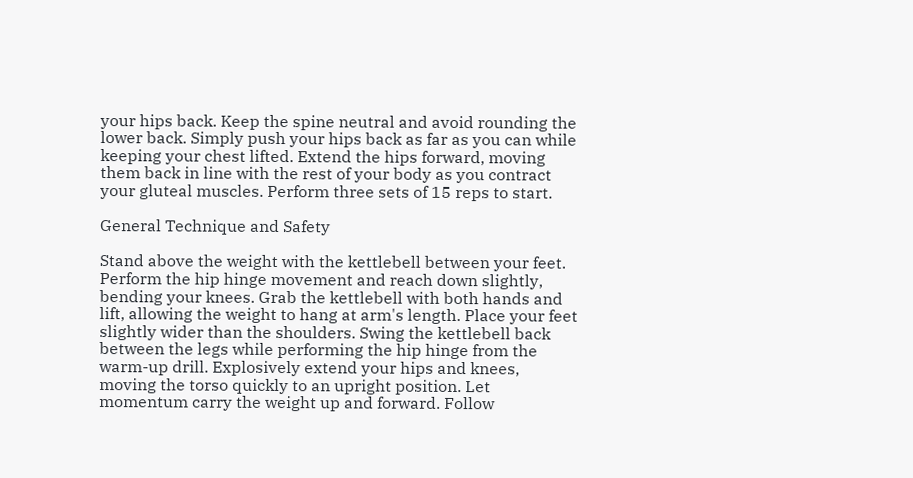your hips back. Keep the spine neutral and avoid rounding the lower back. Simply push your hips back as far as you can while keeping your chest lifted. Extend the hips forward, moving them back in line with the rest of your body as you contract your gluteal muscles. Perform three sets of 15 reps to start.

General Technique and Safety

Stand above the weight with the kettlebell between your feet. Perform the hip hinge movement and reach down slightly, bending your knees. Grab the kettlebell with both hands and lift, allowing the weight to hang at arm's length. Place your feet slightly wider than the shoulders. Swing the kettlebell back between the legs while performing the hip hinge from the warm-up drill. Explosively extend your hips and knees, moving the torso quickly to an upright position. Let momentum carry the weight up and forward. Follow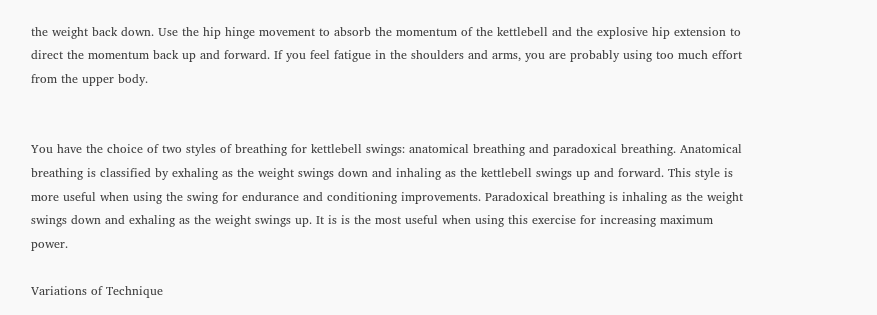the weight back down. Use the hip hinge movement to absorb the momentum of the kettlebell and the explosive hip extension to direct the momentum back up and forward. If you feel fatigue in the shoulders and arms, you are probably using too much effort from the upper body.


You have the choice of two styles of breathing for kettlebell swings: anatomical breathing and paradoxical breathing. Anatomical breathing is classified by exhaling as the weight swings down and inhaling as the kettlebell swings up and forward. This style is more useful when using the swing for endurance and conditioning improvements. Paradoxical breathing is inhaling as the weight swings down and exhaling as the weight swings up. It is is the most useful when using this exercise for increasing maximum power.

Variations of Technique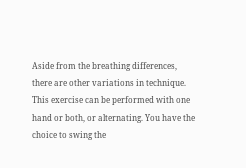Aside from the breathing differences, there are other variations in technique. This exercise can be performed with one hand or both, or alternating. You have the choice to swing the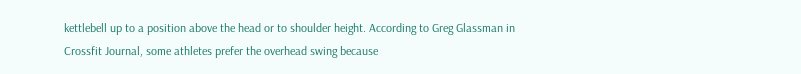kettlebell up to a position above the head or to shoulder height. According to Greg Glassman in Crossfit Journal, some athletes prefer the overhead swing because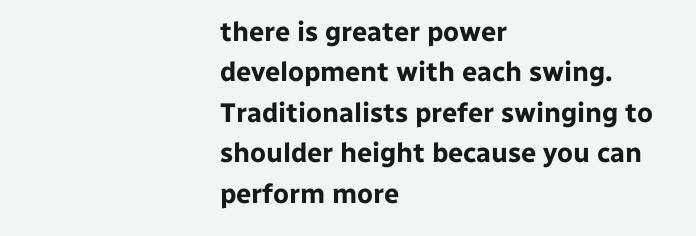there is greater power development with each swing. Traditionalists prefer swinging to shoulder height because you can perform more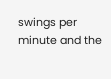swings per minute and the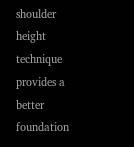shoulder height technique provides a better foundation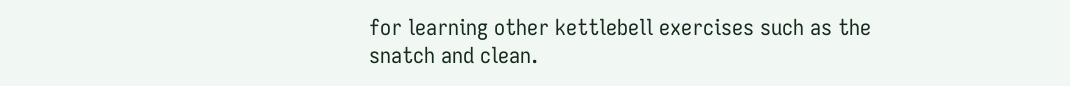for learning other kettlebell exercises such as the snatch and clean.